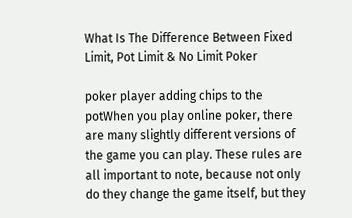What Is The Difference Between Fixed Limit, Pot Limit & No Limit Poker

poker player adding chips to the potWhen you play online poker, there are many slightly different versions of the game you can play. These rules are all important to note, because not only do they change the game itself, but they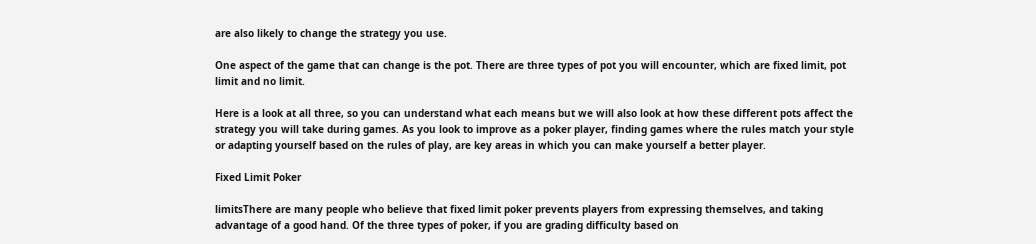are also likely to change the strategy you use.

One aspect of the game that can change is the pot. There are three types of pot you will encounter, which are fixed limit, pot limit and no limit.

Here is a look at all three, so you can understand what each means but we will also look at how these different pots affect the strategy you will take during games. As you look to improve as a poker player, finding games where the rules match your style or adapting yourself based on the rules of play, are key areas in which you can make yourself a better player.

Fixed Limit Poker

limitsThere are many people who believe that fixed limit poker prevents players from expressing themselves, and taking advantage of a good hand. Of the three types of poker, if you are grading difficulty based on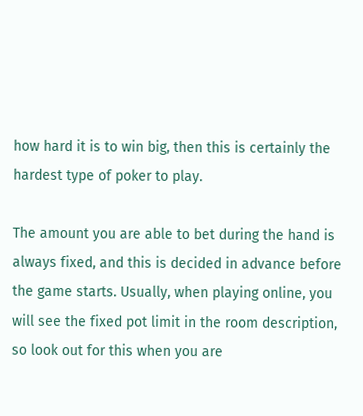how hard it is to win big, then this is certainly the hardest type of poker to play.

The amount you are able to bet during the hand is always fixed, and this is decided in advance before the game starts. Usually, when playing online, you will see the fixed pot limit in the room description, so look out for this when you are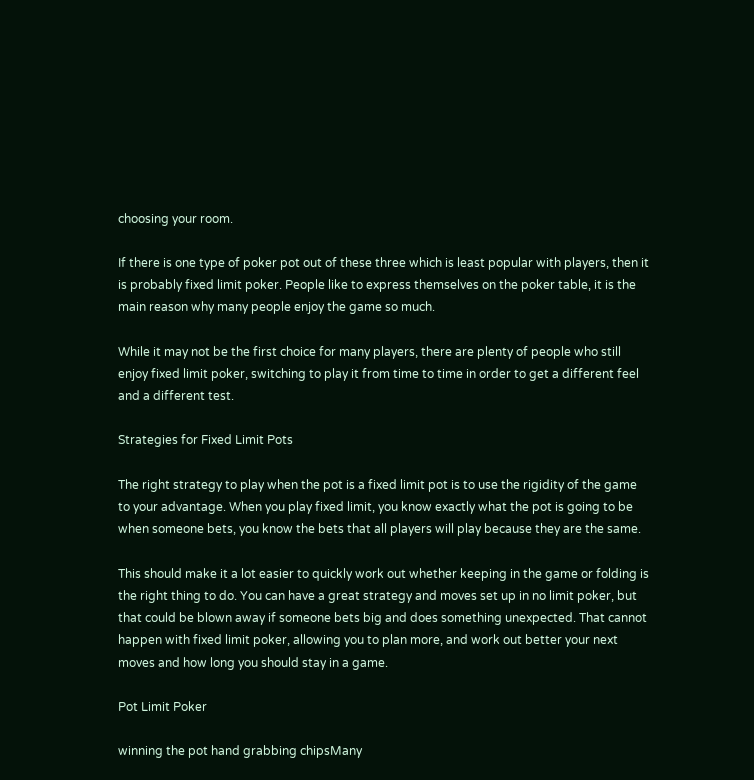choosing your room.

If there is one type of poker pot out of these three which is least popular with players, then it is probably fixed limit poker. People like to express themselves on the poker table, it is the main reason why many people enjoy the game so much.

While it may not be the first choice for many players, there are plenty of people who still enjoy fixed limit poker, switching to play it from time to time in order to get a different feel and a different test.

Strategies for Fixed Limit Pots

The right strategy to play when the pot is a fixed limit pot is to use the rigidity of the game to your advantage. When you play fixed limit, you know exactly what the pot is going to be when someone bets, you know the bets that all players will play because they are the same.

This should make it a lot easier to quickly work out whether keeping in the game or folding is the right thing to do. You can have a great strategy and moves set up in no limit poker, but that could be blown away if someone bets big and does something unexpected. That cannot happen with fixed limit poker, allowing you to plan more, and work out better your next moves and how long you should stay in a game.

Pot Limit Poker

winning the pot hand grabbing chipsMany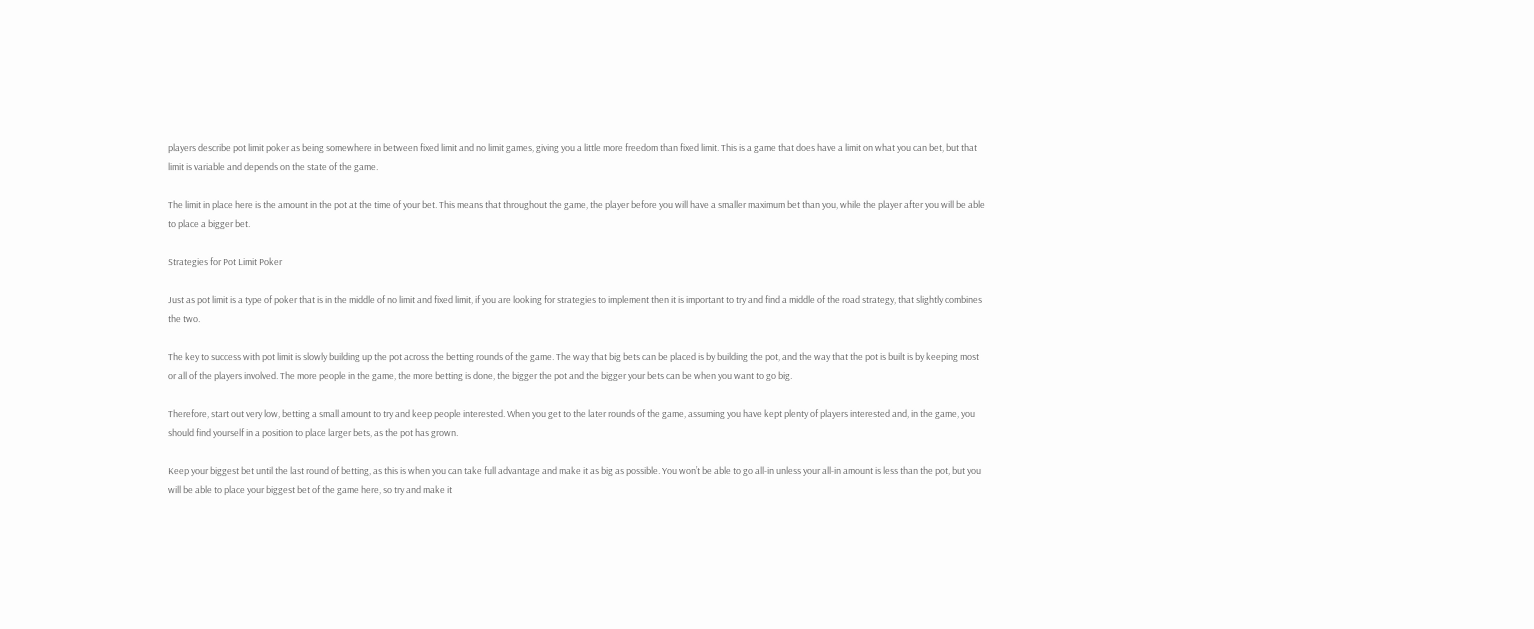players describe pot limit poker as being somewhere in between fixed limit and no limit games, giving you a little more freedom than fixed limit. This is a game that does have a limit on what you can bet, but that limit is variable and depends on the state of the game.

The limit in place here is the amount in the pot at the time of your bet. This means that throughout the game, the player before you will have a smaller maximum bet than you, while the player after you will be able to place a bigger bet.

Strategies for Pot Limit Poker

Just as pot limit is a type of poker that is in the middle of no limit and fixed limit, if you are looking for strategies to implement then it is important to try and find a middle of the road strategy, that slightly combines the two.

The key to success with pot limit is slowly building up the pot across the betting rounds of the game. The way that big bets can be placed is by building the pot, and the way that the pot is built is by keeping most or all of the players involved. The more people in the game, the more betting is done, the bigger the pot and the bigger your bets can be when you want to go big.

Therefore, start out very low, betting a small amount to try and keep people interested. When you get to the later rounds of the game, assuming you have kept plenty of players interested and, in the game, you should find yourself in a position to place larger bets, as the pot has grown.

Keep your biggest bet until the last round of betting, as this is when you can take full advantage and make it as big as possible. You won’t be able to go all-in unless your all-in amount is less than the pot, but you will be able to place your biggest bet of the game here, so try and make it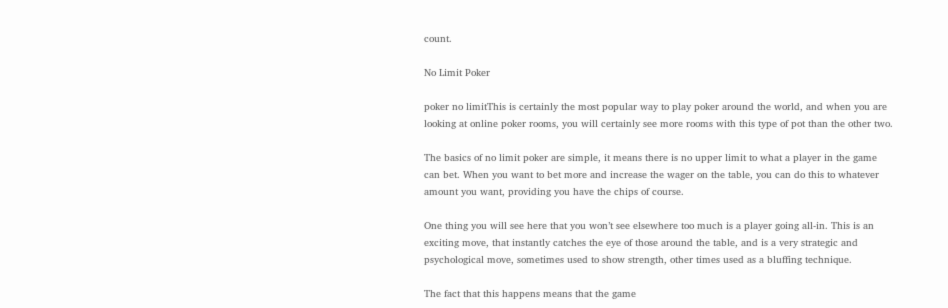count.

No Limit Poker

poker no limitThis is certainly the most popular way to play poker around the world, and when you are looking at online poker rooms, you will certainly see more rooms with this type of pot than the other two.

The basics of no limit poker are simple, it means there is no upper limit to what a player in the game can bet. When you want to bet more and increase the wager on the table, you can do this to whatever amount you want, providing you have the chips of course.

One thing you will see here that you won’t see elsewhere too much is a player going all-in. This is an exciting move, that instantly catches the eye of those around the table, and is a very strategic and psychological move, sometimes used to show strength, other times used as a bluffing technique.

The fact that this happens means that the game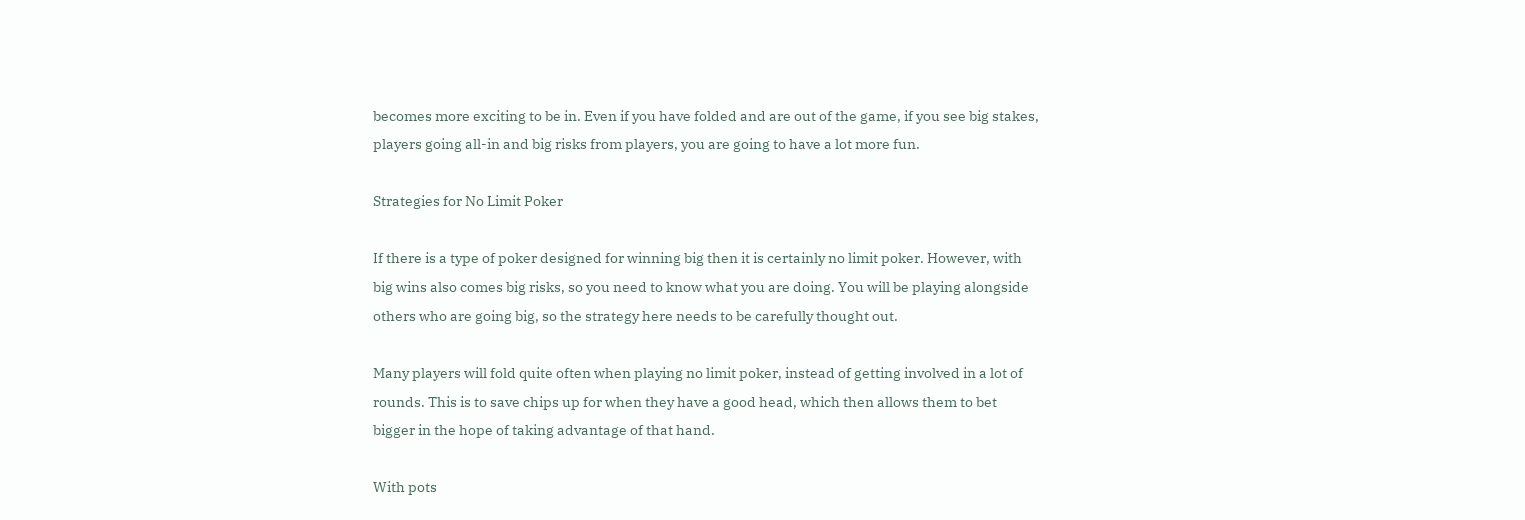becomes more exciting to be in. Even if you have folded and are out of the game, if you see big stakes, players going all-in and big risks from players, you are going to have a lot more fun.

Strategies for No Limit Poker

If there is a type of poker designed for winning big then it is certainly no limit poker. However, with big wins also comes big risks, so you need to know what you are doing. You will be playing alongside others who are going big, so the strategy here needs to be carefully thought out.

Many players will fold quite often when playing no limit poker, instead of getting involved in a lot of rounds. This is to save chips up for when they have a good head, which then allows them to bet bigger in the hope of taking advantage of that hand.

With pots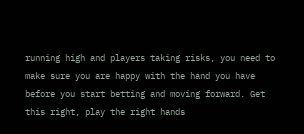running high and players taking risks, you need to make sure you are happy with the hand you have before you start betting and moving forward. Get this right, play the right hands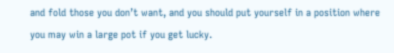and fold those you don’t want, and you should put yourself in a position where you may win a large pot if you get lucky.